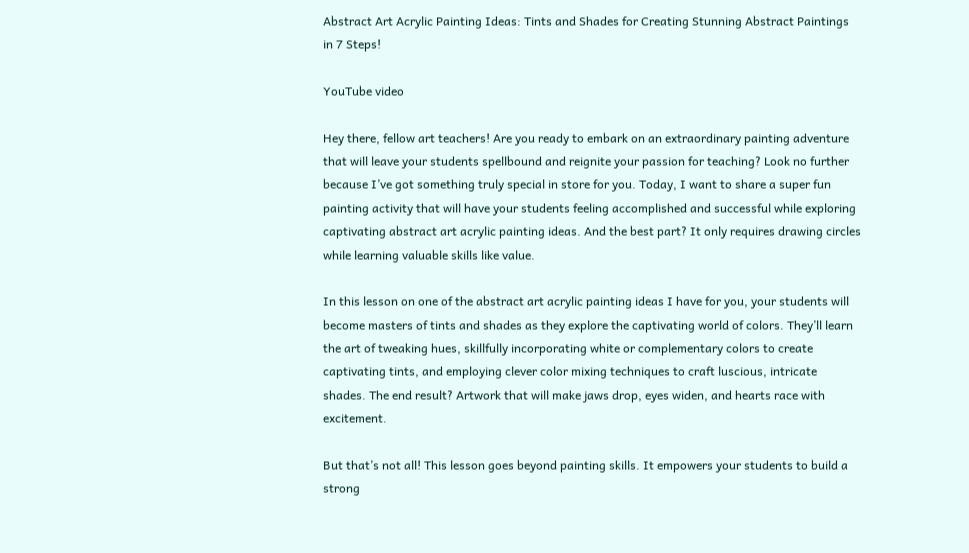Abstract Art Acrylic Painting Ideas: Tints and Shades for Creating Stunning Abstract Paintings in 7 Steps!

YouTube video

Hey there, fellow art teachers! Are you ready to embark on an extraordinary painting adventure that will leave your students spellbound and reignite your passion for teaching? Look no further because I’ve got something truly special in store for you. Today, I want to share a super fun painting activity that will have your students feeling accomplished and successful while exploring captivating abstract art acrylic painting ideas. And the best part? It only requires drawing circles while learning valuable skills like value.

In this lesson on one of the abstract art acrylic painting ideas I have for you, your students will become masters of tints and shades as they explore the captivating world of colors. They’ll learn the art of tweaking hues, skillfully incorporating white or complementary colors to create captivating tints, and employing clever color mixing techniques to craft luscious, intricate shades. The end result? Artwork that will make jaws drop, eyes widen, and hearts race with excitement.

But that’s not all! This lesson goes beyond painting skills. It empowers your students to build a strong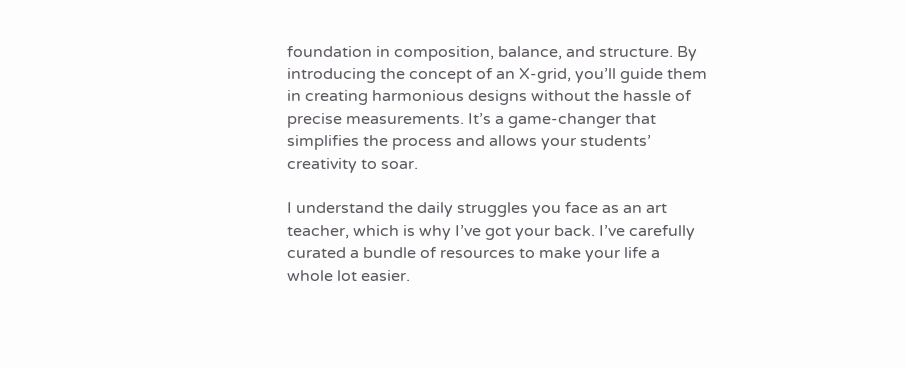foundation in composition, balance, and structure. By introducing the concept of an X-grid, you’ll guide them in creating harmonious designs without the hassle of precise measurements. It’s a game-changer that simplifies the process and allows your students’ creativity to soar.

I understand the daily struggles you face as an art teacher, which is why I’ve got your back. I’ve carefully curated a bundle of resources to make your life a whole lot easier.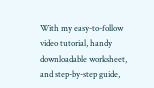With my easy-to-follow video tutorial, handy downloadable worksheet, and step-by-step guide,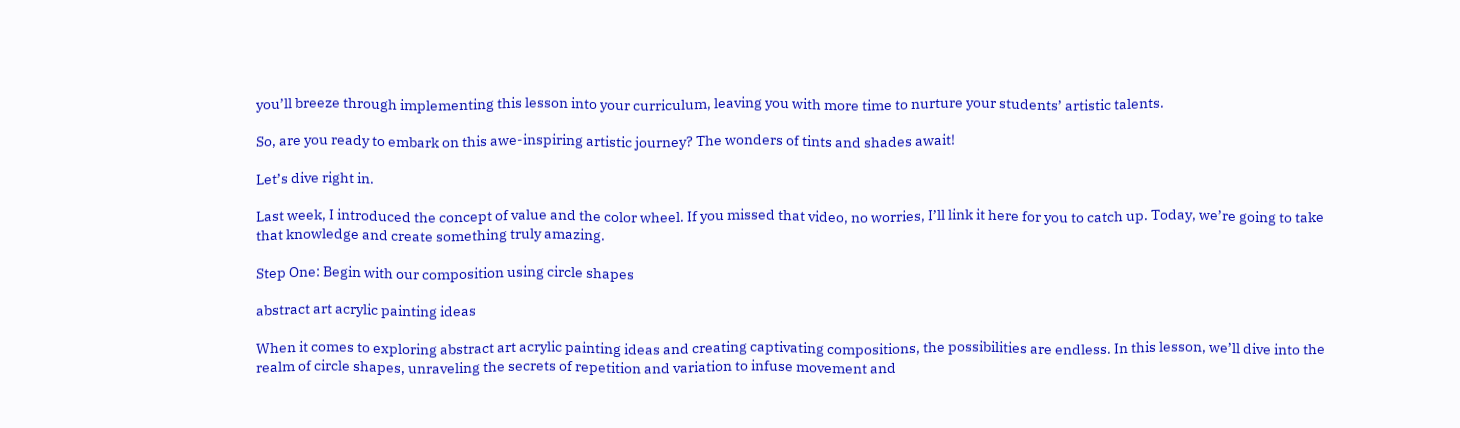you’ll breeze through implementing this lesson into your curriculum, leaving you with more time to nurture your students’ artistic talents.

So, are you ready to embark on this awe-inspiring artistic journey? The wonders of tints and shades await!

Let’s dive right in.

Last week, I introduced the concept of value and the color wheel. If you missed that video, no worries, I’ll link it here for you to catch up. Today, we’re going to take that knowledge and create something truly amazing.

Step One: Begin with our composition using circle shapes

abstract art acrylic painting ideas

When it comes to exploring abstract art acrylic painting ideas and creating captivating compositions, the possibilities are endless. In this lesson, we’ll dive into the realm of circle shapes, unraveling the secrets of repetition and variation to infuse movement and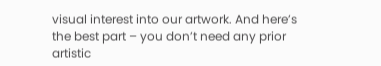visual interest into our artwork. And here’s the best part – you don’t need any prior artistic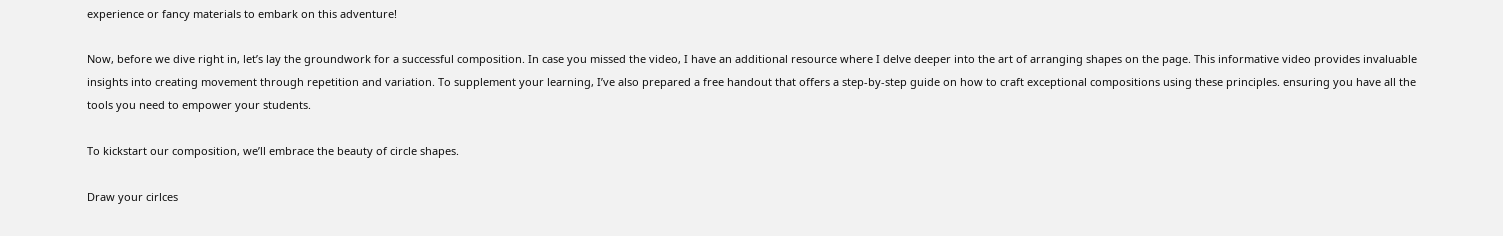experience or fancy materials to embark on this adventure!

Now, before we dive right in, let’s lay the groundwork for a successful composition. In case you missed the video, I have an additional resource where I delve deeper into the art of arranging shapes on the page. This informative video provides invaluable insights into creating movement through repetition and variation. To supplement your learning, I’ve also prepared a free handout that offers a step-by-step guide on how to craft exceptional compositions using these principles. ensuring you have all the tools you need to empower your students.

To kickstart our composition, we’ll embrace the beauty of circle shapes.

Draw your cirlces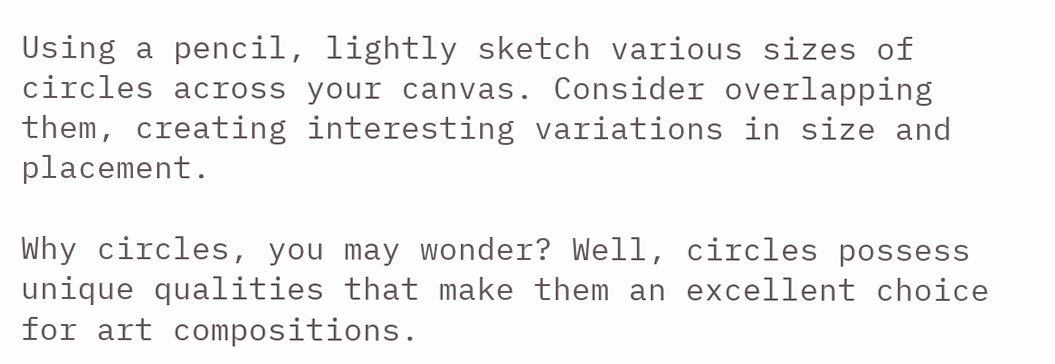Using a pencil, lightly sketch various sizes of circles across your canvas. Consider overlapping them, creating interesting variations in size and placement.

Why circles, you may wonder? Well, circles possess unique qualities that make them an excellent choice for art compositions.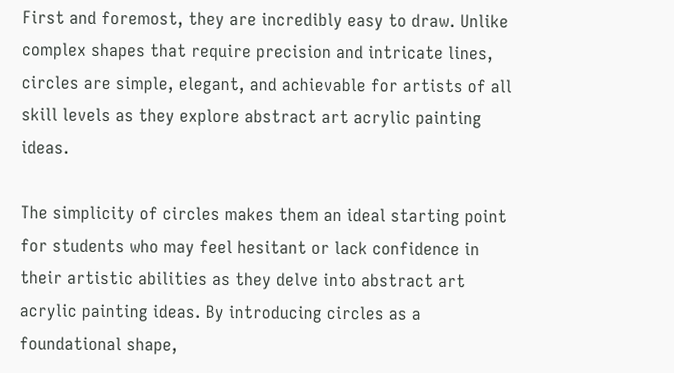First and foremost, they are incredibly easy to draw. Unlike complex shapes that require precision and intricate lines, circles are simple, elegant, and achievable for artists of all skill levels as they explore abstract art acrylic painting ideas.

The simplicity of circles makes them an ideal starting point for students who may feel hesitant or lack confidence in their artistic abilities as they delve into abstract art acrylic painting ideas. By introducing circles as a foundational shape,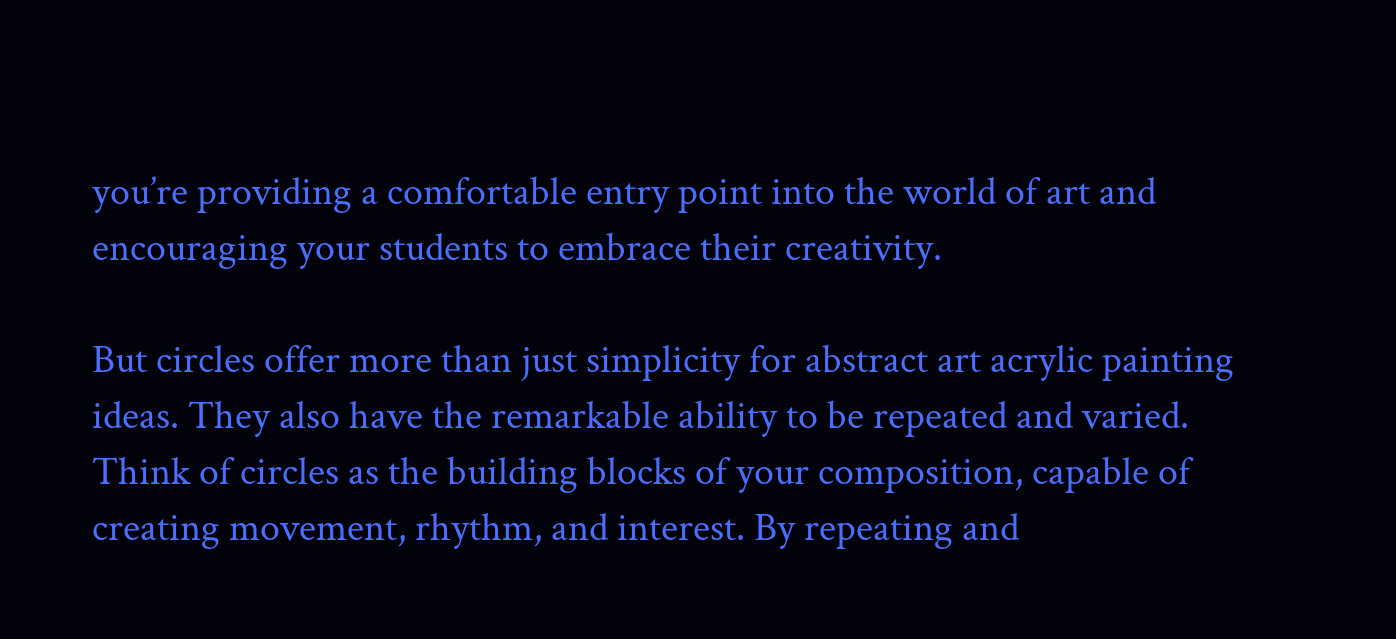you’re providing a comfortable entry point into the world of art and encouraging your students to embrace their creativity.

But circles offer more than just simplicity for abstract art acrylic painting ideas. They also have the remarkable ability to be repeated and varied. Think of circles as the building blocks of your composition, capable of creating movement, rhythm, and interest. By repeating and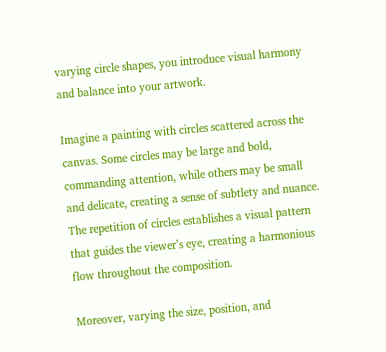varying circle shapes, you introduce visual harmony and balance into your artwork.

Imagine a painting with circles scattered across the canvas. Some circles may be large and bold, commanding attention, while others may be small and delicate, creating a sense of subtlety and nuance. The repetition of circles establishes a visual pattern that guides the viewer’s eye, creating a harmonious flow throughout the composition.

Moreover, varying the size, position, and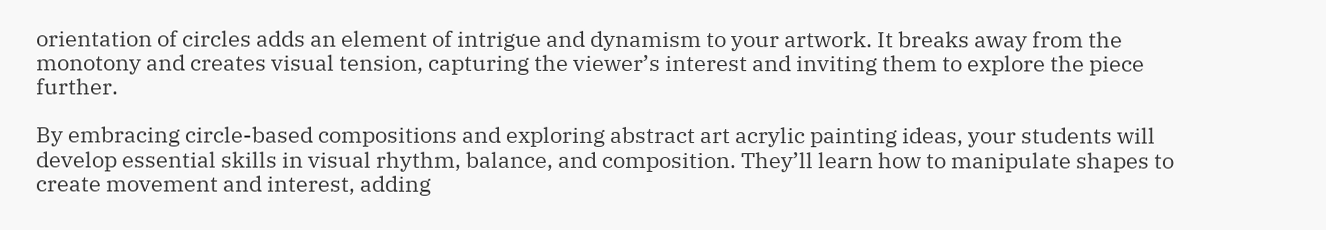orientation of circles adds an element of intrigue and dynamism to your artwork. It breaks away from the monotony and creates visual tension, capturing the viewer’s interest and inviting them to explore the piece further.

By embracing circle-based compositions and exploring abstract art acrylic painting ideas, your students will develop essential skills in visual rhythm, balance, and composition. They’ll learn how to manipulate shapes to create movement and interest, adding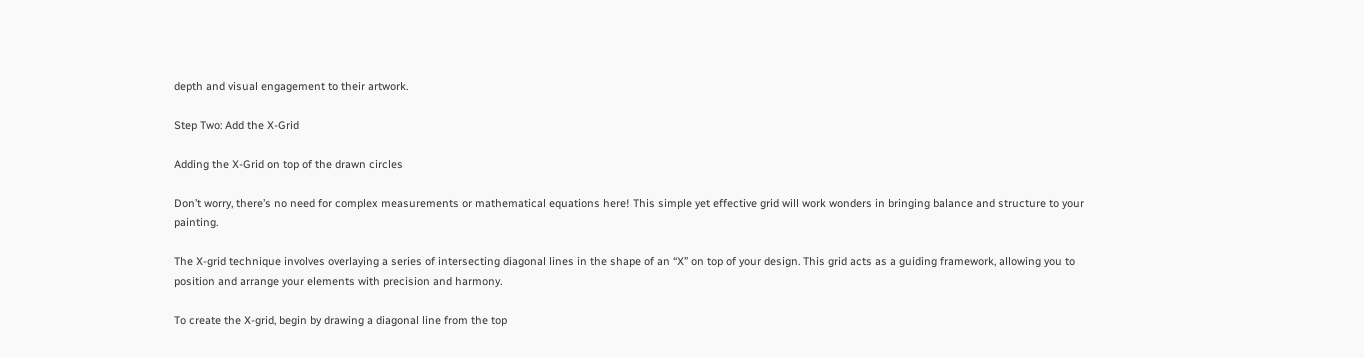depth and visual engagement to their artwork.

Step Two: Add the X-Grid

Adding the X-Grid on top of the drawn circles

Don’t worry, there’s no need for complex measurements or mathematical equations here! This simple yet effective grid will work wonders in bringing balance and structure to your painting.

The X-grid technique involves overlaying a series of intersecting diagonal lines in the shape of an “X” on top of your design. This grid acts as a guiding framework, allowing you to position and arrange your elements with precision and harmony.

To create the X-grid, begin by drawing a diagonal line from the top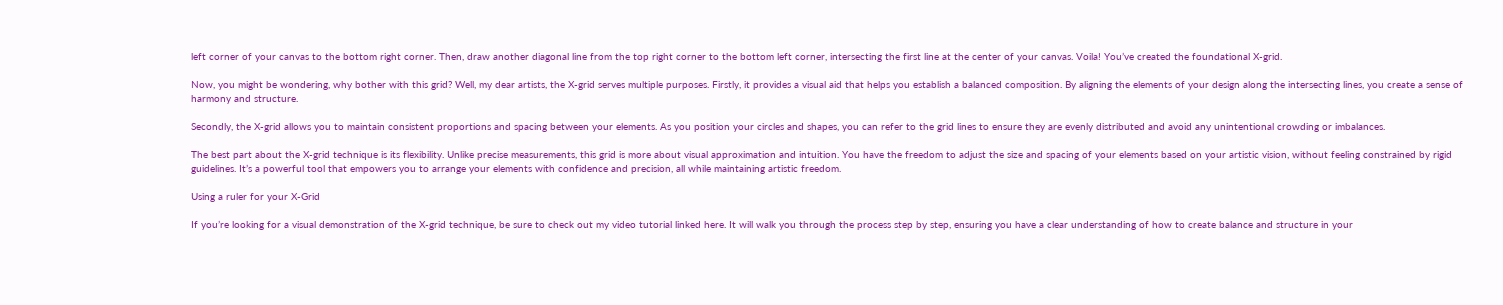left corner of your canvas to the bottom right corner. Then, draw another diagonal line from the top right corner to the bottom left corner, intersecting the first line at the center of your canvas. Voila! You’ve created the foundational X-grid.

Now, you might be wondering, why bother with this grid? Well, my dear artists, the X-grid serves multiple purposes. Firstly, it provides a visual aid that helps you establish a balanced composition. By aligning the elements of your design along the intersecting lines, you create a sense of harmony and structure.

Secondly, the X-grid allows you to maintain consistent proportions and spacing between your elements. As you position your circles and shapes, you can refer to the grid lines to ensure they are evenly distributed and avoid any unintentional crowding or imbalances.

The best part about the X-grid technique is its flexibility. Unlike precise measurements, this grid is more about visual approximation and intuition. You have the freedom to adjust the size and spacing of your elements based on your artistic vision, without feeling constrained by rigid guidelines. It’s a powerful tool that empowers you to arrange your elements with confidence and precision, all while maintaining artistic freedom.

Using a ruler for your X-Grid

If you’re looking for a visual demonstration of the X-grid technique, be sure to check out my video tutorial linked here. It will walk you through the process step by step, ensuring you have a clear understanding of how to create balance and structure in your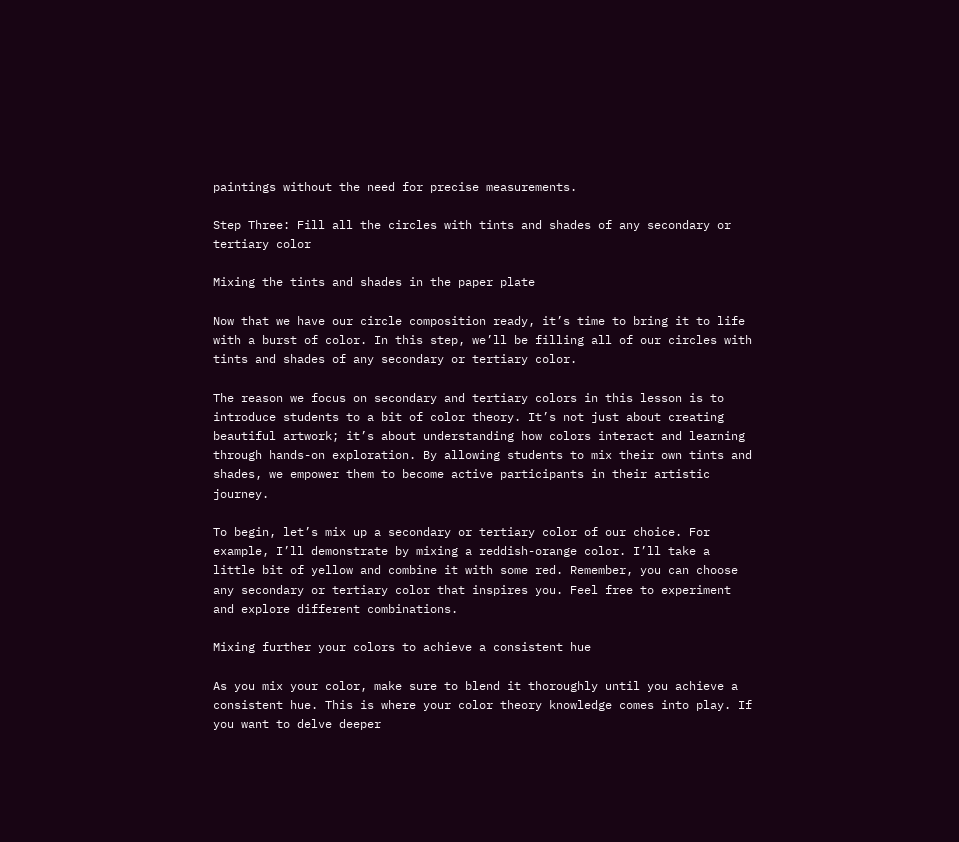paintings without the need for precise measurements.

Step Three: Fill all the circles with tints and shades of any secondary or tertiary color

Mixing the tints and shades in the paper plate

Now that we have our circle composition ready, it’s time to bring it to life with a burst of color. In this step, we’ll be filling all of our circles with tints and shades of any secondary or tertiary color.

The reason we focus on secondary and tertiary colors in this lesson is to introduce students to a bit of color theory. It’s not just about creating beautiful artwork; it’s about understanding how colors interact and learning through hands-on exploration. By allowing students to mix their own tints and shades, we empower them to become active participants in their artistic journey.

To begin, let’s mix up a secondary or tertiary color of our choice. For example, I’ll demonstrate by mixing a reddish-orange color. I’ll take a little bit of yellow and combine it with some red. Remember, you can choose any secondary or tertiary color that inspires you. Feel free to experiment and explore different combinations.

Mixing further your colors to achieve a consistent hue

As you mix your color, make sure to blend it thoroughly until you achieve a consistent hue. This is where your color theory knowledge comes into play. If you want to delve deeper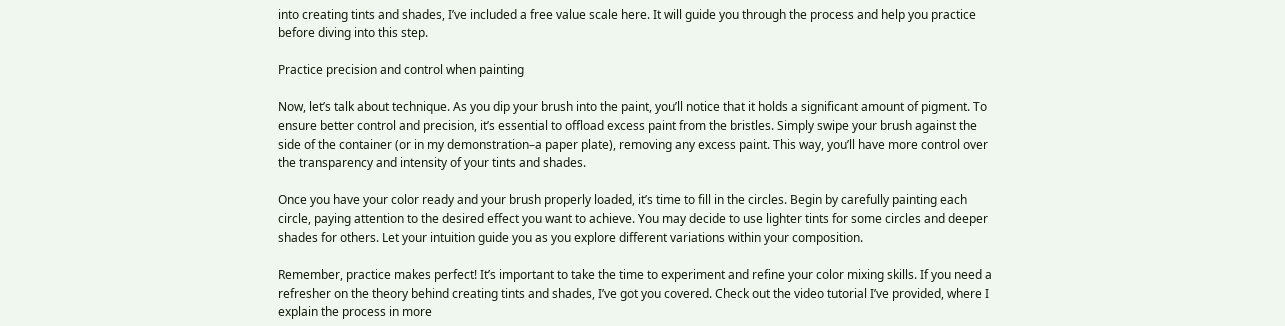into creating tints and shades, I’ve included a free value scale here. It will guide you through the process and help you practice before diving into this step.

Practice precision and control when painting

Now, let’s talk about technique. As you dip your brush into the paint, you’ll notice that it holds a significant amount of pigment. To ensure better control and precision, it’s essential to offload excess paint from the bristles. Simply swipe your brush against the side of the container (or in my demonstration–a paper plate), removing any excess paint. This way, you’ll have more control over the transparency and intensity of your tints and shades.

Once you have your color ready and your brush properly loaded, it’s time to fill in the circles. Begin by carefully painting each circle, paying attention to the desired effect you want to achieve. You may decide to use lighter tints for some circles and deeper shades for others. Let your intuition guide you as you explore different variations within your composition.

Remember, practice makes perfect! It’s important to take the time to experiment and refine your color mixing skills. If you need a refresher on the theory behind creating tints and shades, I’ve got you covered. Check out the video tutorial I’ve provided, where I explain the process in more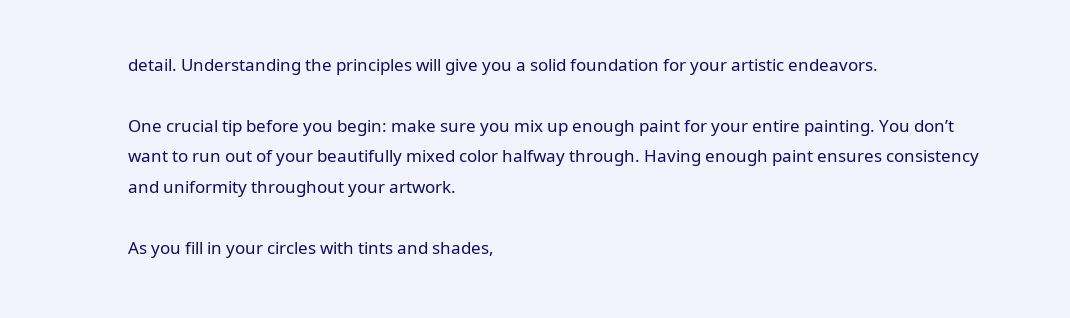detail. Understanding the principles will give you a solid foundation for your artistic endeavors.

One crucial tip before you begin: make sure you mix up enough paint for your entire painting. You don’t want to run out of your beautifully mixed color halfway through. Having enough paint ensures consistency and uniformity throughout your artwork.

As you fill in your circles with tints and shades,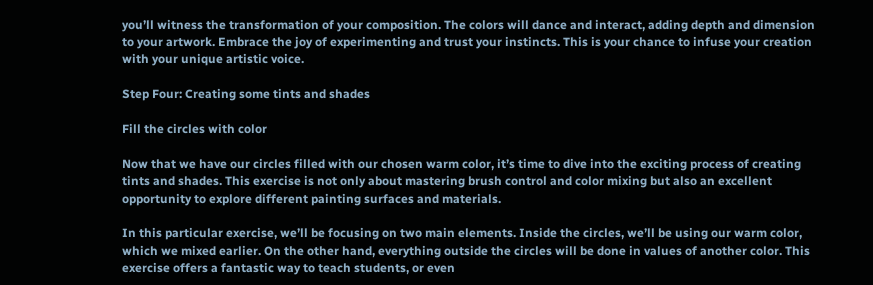you’ll witness the transformation of your composition. The colors will dance and interact, adding depth and dimension to your artwork. Embrace the joy of experimenting and trust your instincts. This is your chance to infuse your creation with your unique artistic voice.

Step Four: Creating some tints and shades

Fill the circles with color

Now that we have our circles filled with our chosen warm color, it’s time to dive into the exciting process of creating tints and shades. This exercise is not only about mastering brush control and color mixing but also an excellent opportunity to explore different painting surfaces and materials.

In this particular exercise, we’ll be focusing on two main elements. Inside the circles, we’ll be using our warm color, which we mixed earlier. On the other hand, everything outside the circles will be done in values of another color. This exercise offers a fantastic way to teach students, or even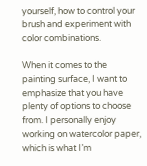yourself, how to control your brush and experiment with color combinations.

When it comes to the painting surface, I want to emphasize that you have plenty of options to choose from. I personally enjoy working on watercolor paper, which is what I’m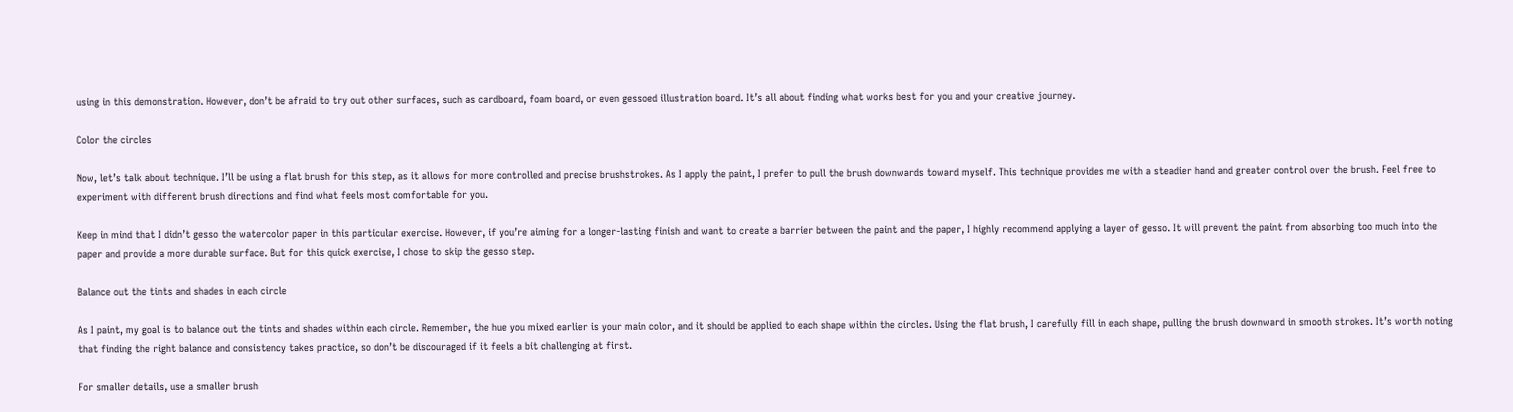using in this demonstration. However, don’t be afraid to try out other surfaces, such as cardboard, foam board, or even gessoed illustration board. It’s all about finding what works best for you and your creative journey.

Color the circles

Now, let’s talk about technique. I’ll be using a flat brush for this step, as it allows for more controlled and precise brushstrokes. As I apply the paint, I prefer to pull the brush downwards toward myself. This technique provides me with a steadier hand and greater control over the brush. Feel free to experiment with different brush directions and find what feels most comfortable for you.

Keep in mind that I didn’t gesso the watercolor paper in this particular exercise. However, if you’re aiming for a longer-lasting finish and want to create a barrier between the paint and the paper, I highly recommend applying a layer of gesso. It will prevent the paint from absorbing too much into the paper and provide a more durable surface. But for this quick exercise, I chose to skip the gesso step.

Balance out the tints and shades in each circle

As I paint, my goal is to balance out the tints and shades within each circle. Remember, the hue you mixed earlier is your main color, and it should be applied to each shape within the circles. Using the flat brush, I carefully fill in each shape, pulling the brush downward in smooth strokes. It’s worth noting that finding the right balance and consistency takes practice, so don’t be discouraged if it feels a bit challenging at first.

For smaller details, use a smaller brush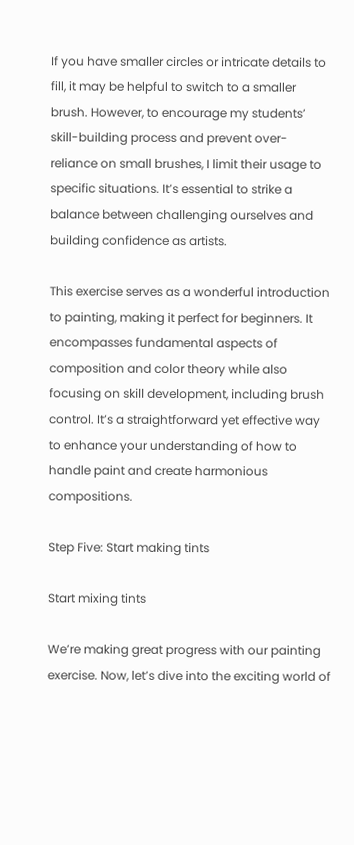If you have smaller circles or intricate details to fill, it may be helpful to switch to a smaller brush. However, to encourage my students’ skill-building process and prevent over-reliance on small brushes, I limit their usage to specific situations. It’s essential to strike a balance between challenging ourselves and building confidence as artists.

This exercise serves as a wonderful introduction to painting, making it perfect for beginners. It encompasses fundamental aspects of composition and color theory while also focusing on skill development, including brush control. It’s a straightforward yet effective way to enhance your understanding of how to handle paint and create harmonious compositions.

Step Five: Start making tints

Start mixing tints

We’re making great progress with our painting exercise. Now, let’s dive into the exciting world of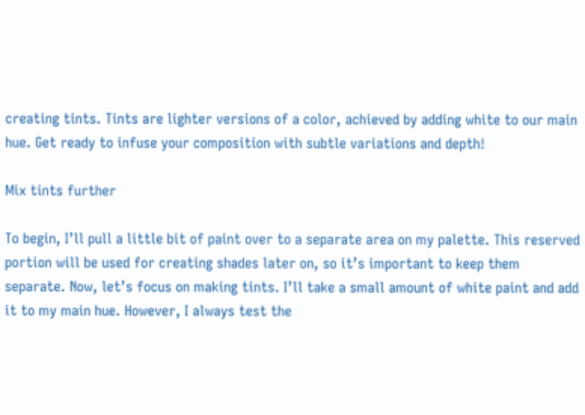creating tints. Tints are lighter versions of a color, achieved by adding white to our main hue. Get ready to infuse your composition with subtle variations and depth!

Mix tints further

To begin, I’ll pull a little bit of paint over to a separate area on my palette. This reserved portion will be used for creating shades later on, so it’s important to keep them separate. Now, let’s focus on making tints. I’ll take a small amount of white paint and add it to my main hue. However, I always test the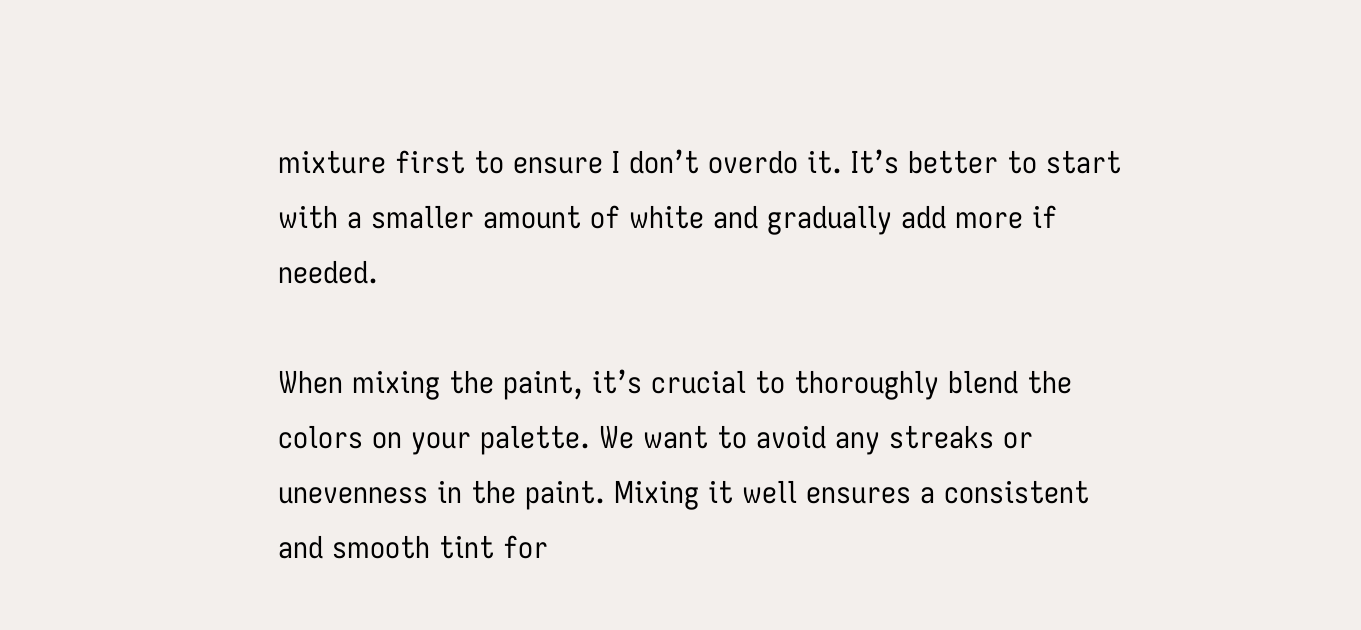mixture first to ensure I don’t overdo it. It’s better to start with a smaller amount of white and gradually add more if needed.

When mixing the paint, it’s crucial to thoroughly blend the colors on your palette. We want to avoid any streaks or unevenness in the paint. Mixing it well ensures a consistent and smooth tint for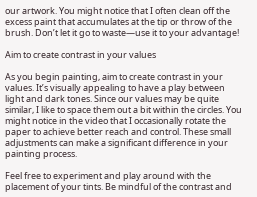our artwork. You might notice that I often clean off the excess paint that accumulates at the tip or throw of the brush. Don’t let it go to waste—use it to your advantage!

Aim to create contrast in your values

As you begin painting, aim to create contrast in your values. It’s visually appealing to have a play between light and dark tones. Since our values may be quite similar, I like to space them out a bit within the circles. You might notice in the video that I occasionally rotate the paper to achieve better reach and control. These small adjustments can make a significant difference in your painting process.

Feel free to experiment and play around with the placement of your tints. Be mindful of the contrast and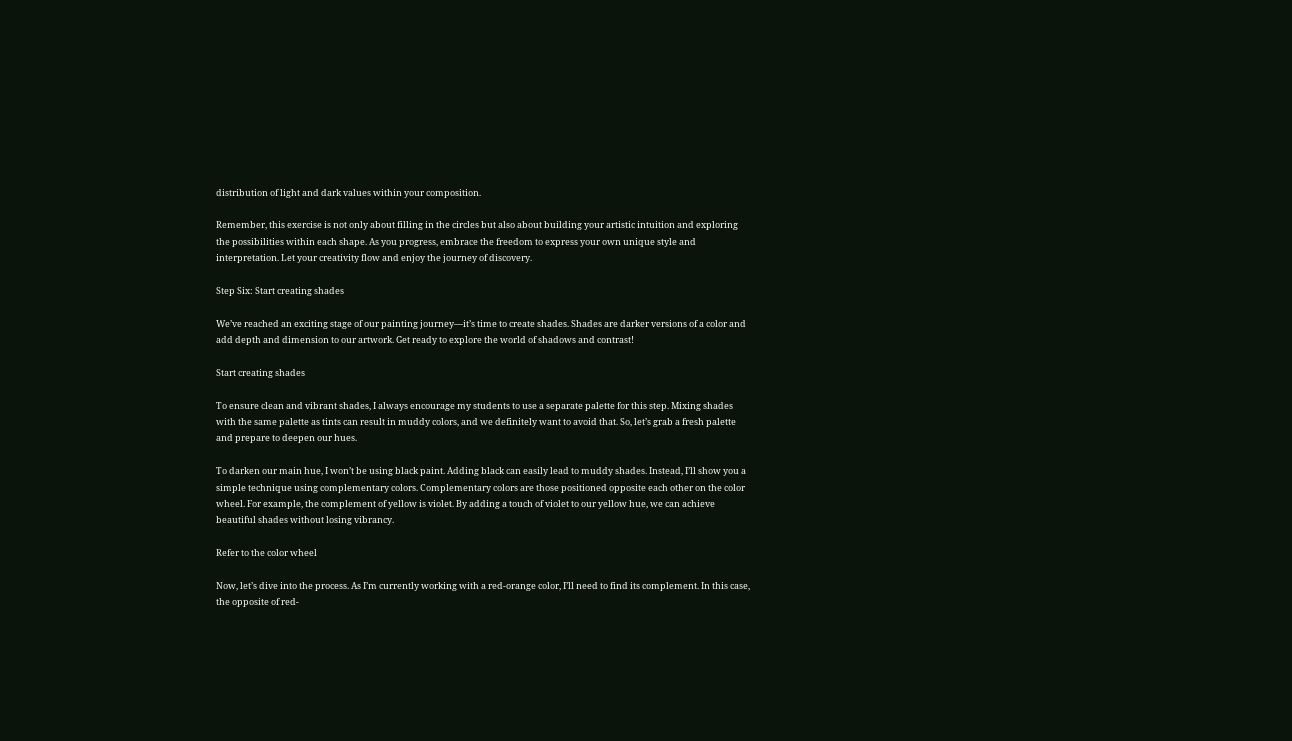distribution of light and dark values within your composition.

Remember, this exercise is not only about filling in the circles but also about building your artistic intuition and exploring the possibilities within each shape. As you progress, embrace the freedom to express your own unique style and interpretation. Let your creativity flow and enjoy the journey of discovery.

Step Six: Start creating shades

We’ve reached an exciting stage of our painting journey—it’s time to create shades. Shades are darker versions of a color and add depth and dimension to our artwork. Get ready to explore the world of shadows and contrast!

Start creating shades

To ensure clean and vibrant shades, I always encourage my students to use a separate palette for this step. Mixing shades with the same palette as tints can result in muddy colors, and we definitely want to avoid that. So, let’s grab a fresh palette and prepare to deepen our hues.

To darken our main hue, I won’t be using black paint. Adding black can easily lead to muddy shades. Instead, I’ll show you a simple technique using complementary colors. Complementary colors are those positioned opposite each other on the color wheel. For example, the complement of yellow is violet. By adding a touch of violet to our yellow hue, we can achieve beautiful shades without losing vibrancy.

Refer to the color wheel

Now, let’s dive into the process. As I’m currently working with a red-orange color, I’ll need to find its complement. In this case, the opposite of red-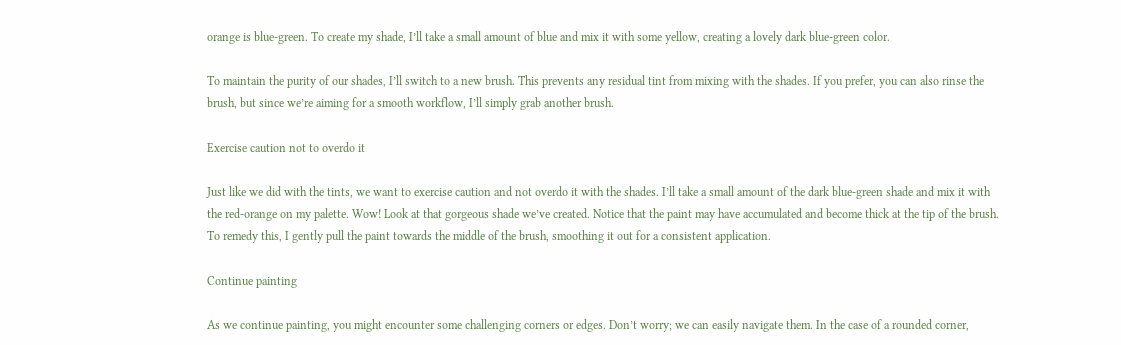orange is blue-green. To create my shade, I’ll take a small amount of blue and mix it with some yellow, creating a lovely dark blue-green color.

To maintain the purity of our shades, I’ll switch to a new brush. This prevents any residual tint from mixing with the shades. If you prefer, you can also rinse the brush, but since we’re aiming for a smooth workflow, I’ll simply grab another brush.

Exercise caution not to overdo it

Just like we did with the tints, we want to exercise caution and not overdo it with the shades. I’ll take a small amount of the dark blue-green shade and mix it with the red-orange on my palette. Wow! Look at that gorgeous shade we’ve created. Notice that the paint may have accumulated and become thick at the tip of the brush. To remedy this, I gently pull the paint towards the middle of the brush, smoothing it out for a consistent application.

Continue painting

As we continue painting, you might encounter some challenging corners or edges. Don’t worry; we can easily navigate them. In the case of a rounded corner,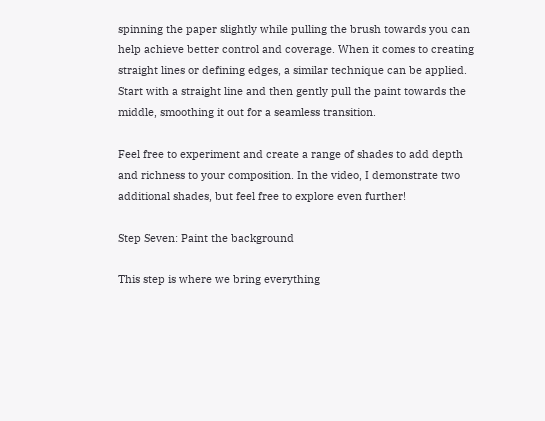spinning the paper slightly while pulling the brush towards you can help achieve better control and coverage. When it comes to creating straight lines or defining edges, a similar technique can be applied. Start with a straight line and then gently pull the paint towards the middle, smoothing it out for a seamless transition.

Feel free to experiment and create a range of shades to add depth and richness to your composition. In the video, I demonstrate two additional shades, but feel free to explore even further!

Step Seven: Paint the background

This step is where we bring everything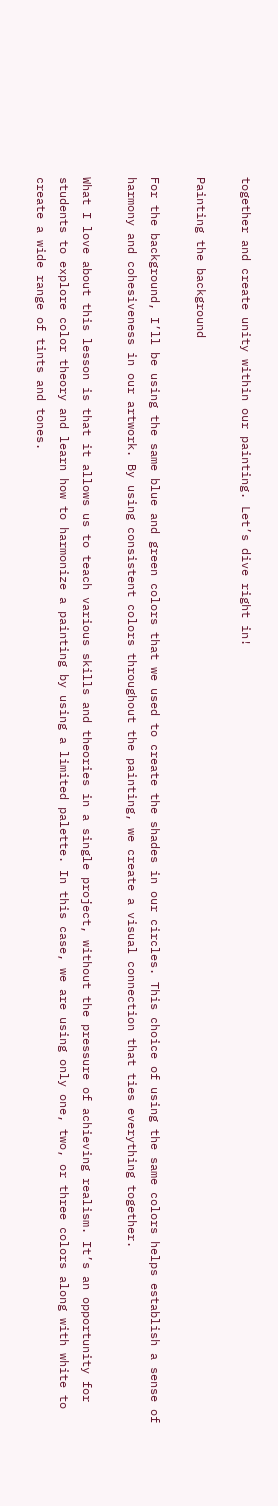together and create unity within our painting. Let’s dive right in!

Painting the background

For the background, I’ll be using the same blue and green colors that we used to create the shades in our circles. This choice of using the same colors helps establish a sense of harmony and cohesiveness in our artwork. By using consistent colors throughout the painting, we create a visual connection that ties everything together.

What I love about this lesson is that it allows us to teach various skills and theories in a single project, without the pressure of achieving realism. It’s an opportunity for students to explore color theory and learn how to harmonize a painting by using a limited palette. In this case, we are using only one, two, or three colors along with white to create a wide range of tints and tones.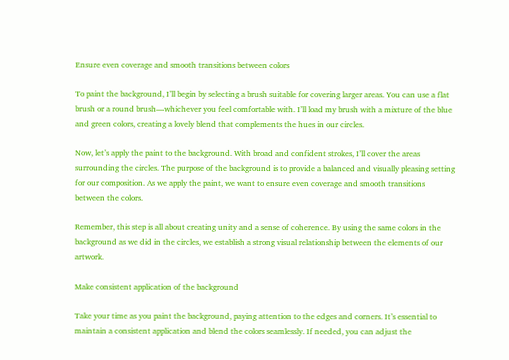Ensure even coverage and smooth transitions between colors

To paint the background, I’ll begin by selecting a brush suitable for covering larger areas. You can use a flat brush or a round brush—whichever you feel comfortable with. I’ll load my brush with a mixture of the blue and green colors, creating a lovely blend that complements the hues in our circles.

Now, let’s apply the paint to the background. With broad and confident strokes, I’ll cover the areas surrounding the circles. The purpose of the background is to provide a balanced and visually pleasing setting for our composition. As we apply the paint, we want to ensure even coverage and smooth transitions between the colors.

Remember, this step is all about creating unity and a sense of coherence. By using the same colors in the background as we did in the circles, we establish a strong visual relationship between the elements of our artwork.

Make consistent application of the background

Take your time as you paint the background, paying attention to the edges and corners. It’s essential to maintain a consistent application and blend the colors seamlessly. If needed, you can adjust the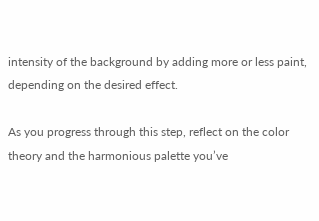intensity of the background by adding more or less paint, depending on the desired effect.

As you progress through this step, reflect on the color theory and the harmonious palette you’ve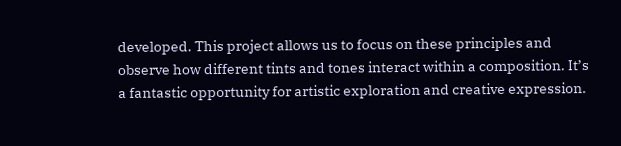developed. This project allows us to focus on these principles and observe how different tints and tones interact within a composition. It’s a fantastic opportunity for artistic exploration and creative expression.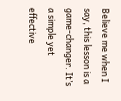Believe me when I say, this lesson is a game-changer. It’s a simple yet effective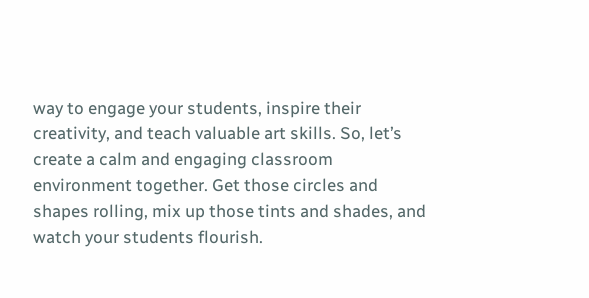way to engage your students, inspire their creativity, and teach valuable art skills. So, let’s create a calm and engaging classroom environment together. Get those circles and shapes rolling, mix up those tints and shades, and watch your students flourish.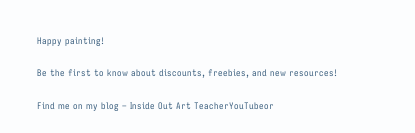Happy painting!

Be the first to know about discounts, freebies, and new resources!

Find me on my blog – Inside Out Art TeacherYouTubeor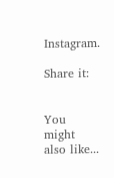Instagram.

Share it:


You might also like...